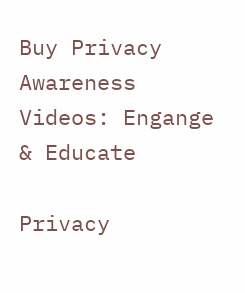Buy Privacy Awareness Videos: Engange & Educate

Privacy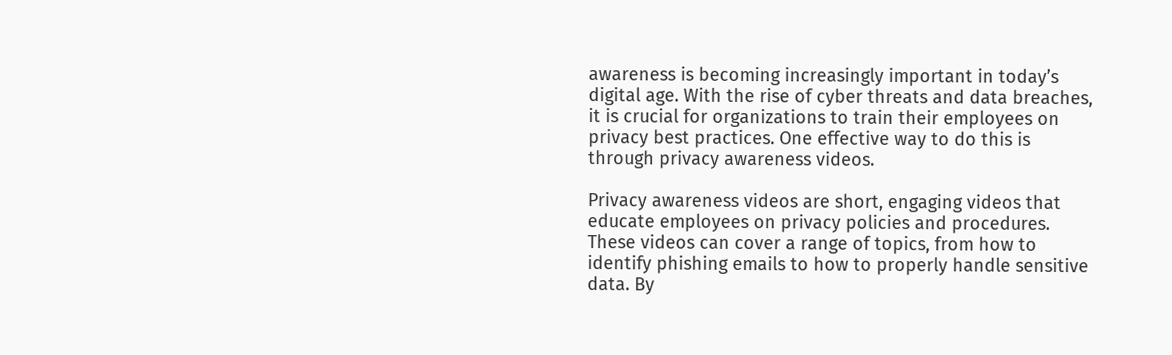awareness is becoming increasingly important in today’s digital age. With the rise of cyber threats and data breaches, it is crucial for organizations to train their employees on privacy best practices. One effective way to do this is through privacy awareness videos.

Privacy awareness videos are short, engaging videos that educate employees on privacy policies and procedures. These videos can cover a range of topics, from how to identify phishing emails to how to properly handle sensitive data. By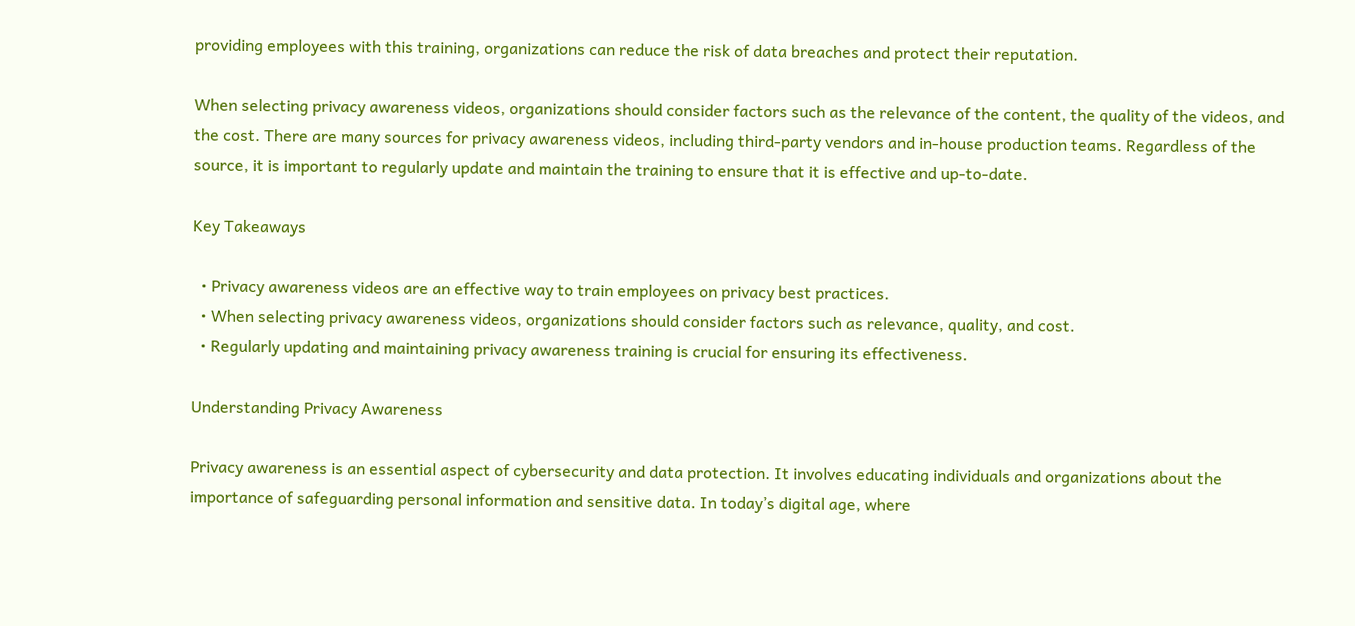providing employees with this training, organizations can reduce the risk of data breaches and protect their reputation.

When selecting privacy awareness videos, organizations should consider factors such as the relevance of the content, the quality of the videos, and the cost. There are many sources for privacy awareness videos, including third-party vendors and in-house production teams. Regardless of the source, it is important to regularly update and maintain the training to ensure that it is effective and up-to-date.

Key Takeaways

  • Privacy awareness videos are an effective way to train employees on privacy best practices.
  • When selecting privacy awareness videos, organizations should consider factors such as relevance, quality, and cost.
  • Regularly updating and maintaining privacy awareness training is crucial for ensuring its effectiveness.

Understanding Privacy Awareness

Privacy awareness is an essential aspect of cybersecurity and data protection. It involves educating individuals and organizations about the importance of safeguarding personal information and sensitive data. In today’s digital age, where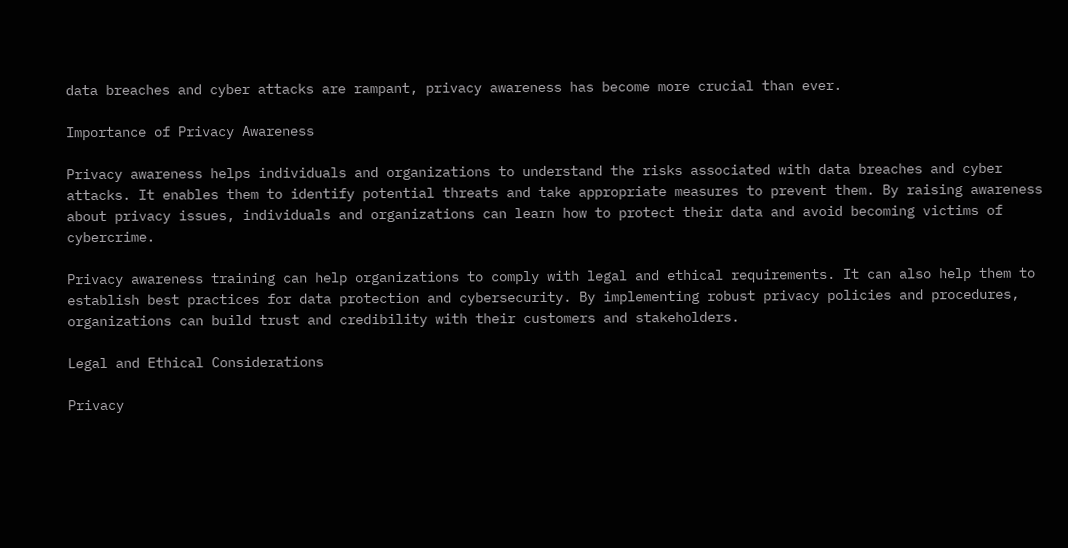data breaches and cyber attacks are rampant, privacy awareness has become more crucial than ever.

Importance of Privacy Awareness

Privacy awareness helps individuals and organizations to understand the risks associated with data breaches and cyber attacks. It enables them to identify potential threats and take appropriate measures to prevent them. By raising awareness about privacy issues, individuals and organizations can learn how to protect their data and avoid becoming victims of cybercrime.

Privacy awareness training can help organizations to comply with legal and ethical requirements. It can also help them to establish best practices for data protection and cybersecurity. By implementing robust privacy policies and procedures, organizations can build trust and credibility with their customers and stakeholders.

Legal and Ethical Considerations

Privacy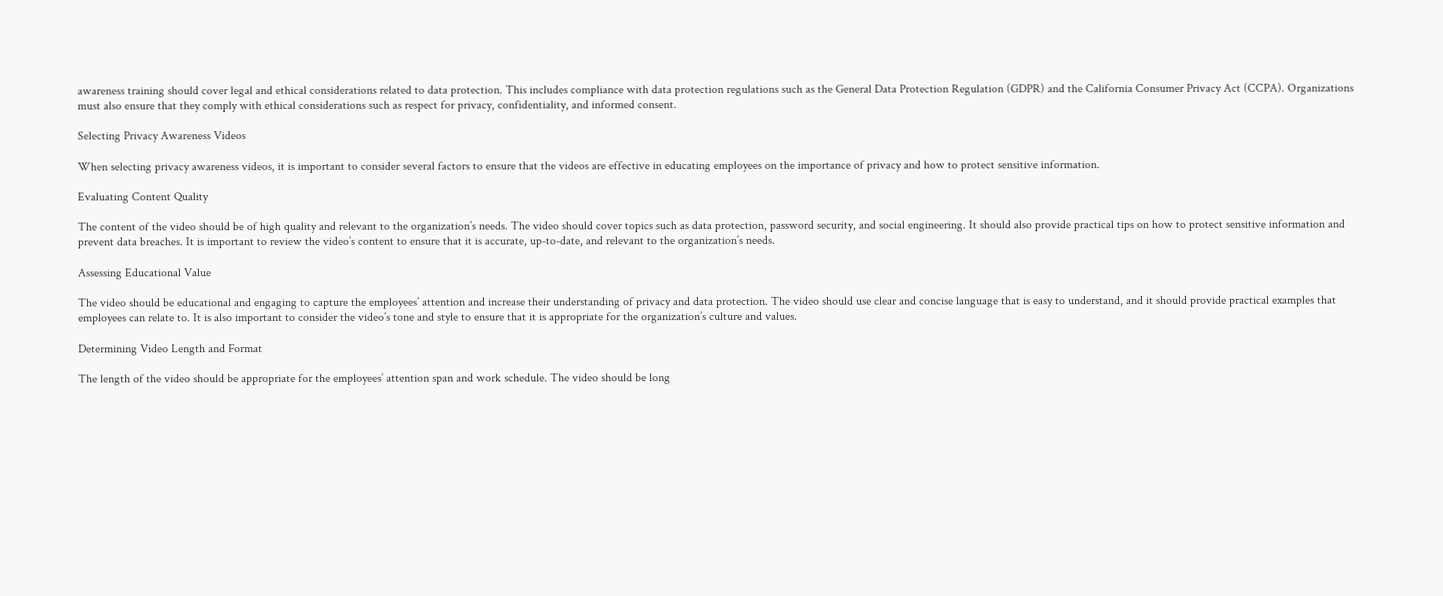awareness training should cover legal and ethical considerations related to data protection. This includes compliance with data protection regulations such as the General Data Protection Regulation (GDPR) and the California Consumer Privacy Act (CCPA). Organizations must also ensure that they comply with ethical considerations such as respect for privacy, confidentiality, and informed consent.

Selecting Privacy Awareness Videos

When selecting privacy awareness videos, it is important to consider several factors to ensure that the videos are effective in educating employees on the importance of privacy and how to protect sensitive information.

Evaluating Content Quality

The content of the video should be of high quality and relevant to the organization’s needs. The video should cover topics such as data protection, password security, and social engineering. It should also provide practical tips on how to protect sensitive information and prevent data breaches. It is important to review the video’s content to ensure that it is accurate, up-to-date, and relevant to the organization’s needs.

Assessing Educational Value

The video should be educational and engaging to capture the employees’ attention and increase their understanding of privacy and data protection. The video should use clear and concise language that is easy to understand, and it should provide practical examples that employees can relate to. It is also important to consider the video’s tone and style to ensure that it is appropriate for the organization’s culture and values.

Determining Video Length and Format

The length of the video should be appropriate for the employees’ attention span and work schedule. The video should be long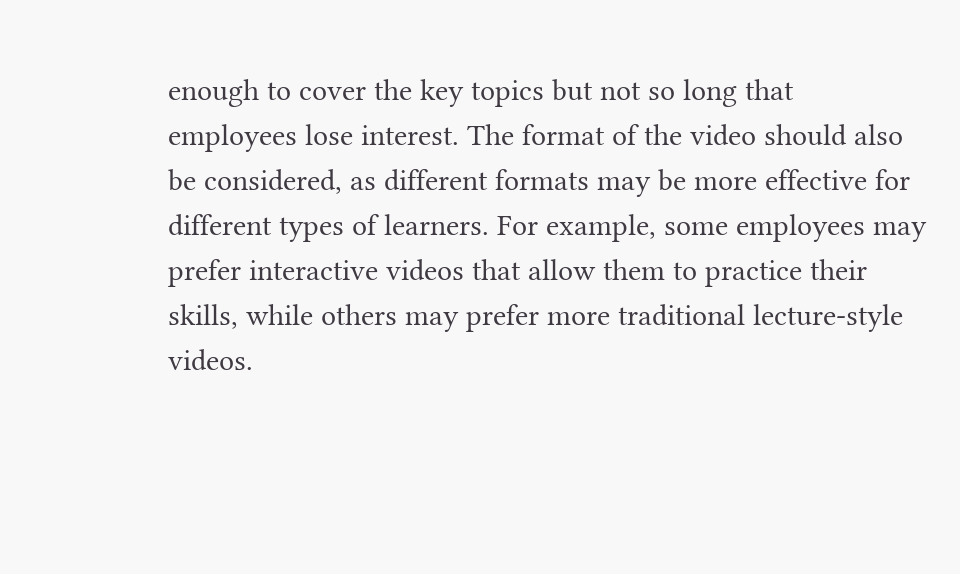enough to cover the key topics but not so long that employees lose interest. The format of the video should also be considered, as different formats may be more effective for different types of learners. For example, some employees may prefer interactive videos that allow them to practice their skills, while others may prefer more traditional lecture-style videos.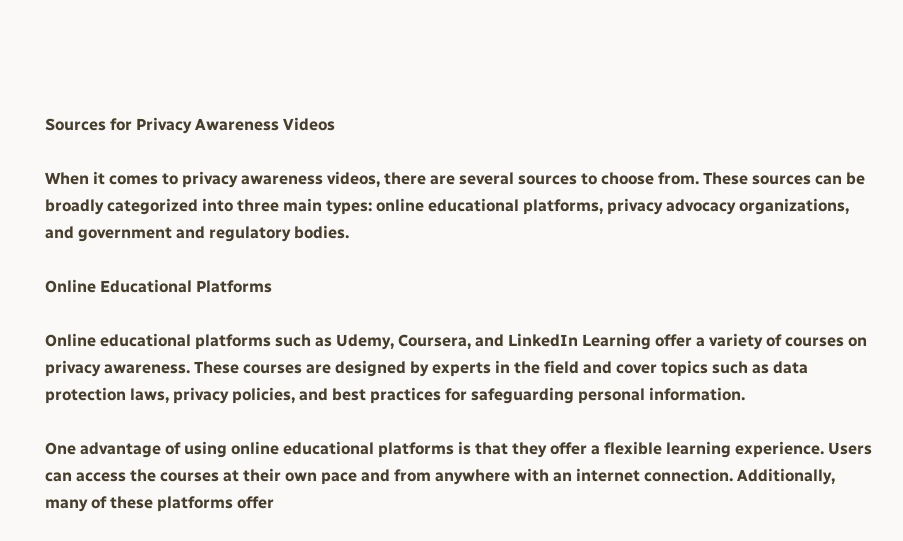Sources for Privacy Awareness Videos

When it comes to privacy awareness videos, there are several sources to choose from. These sources can be broadly categorized into three main types: online educational platforms, privacy advocacy organizations, and government and regulatory bodies.

Online Educational Platforms

Online educational platforms such as Udemy, Coursera, and LinkedIn Learning offer a variety of courses on privacy awareness. These courses are designed by experts in the field and cover topics such as data protection laws, privacy policies, and best practices for safeguarding personal information.

One advantage of using online educational platforms is that they offer a flexible learning experience. Users can access the courses at their own pace and from anywhere with an internet connection. Additionally, many of these platforms offer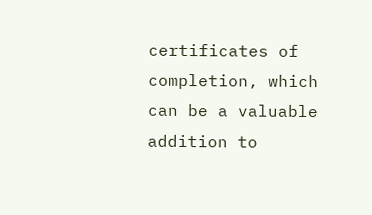certificates of completion, which can be a valuable addition to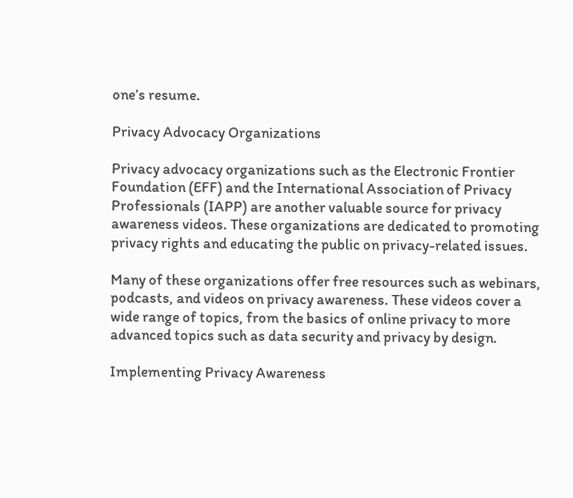one’s resume.

Privacy Advocacy Organizations

Privacy advocacy organizations such as the Electronic Frontier Foundation (EFF) and the International Association of Privacy Professionals (IAPP) are another valuable source for privacy awareness videos. These organizations are dedicated to promoting privacy rights and educating the public on privacy-related issues.

Many of these organizations offer free resources such as webinars, podcasts, and videos on privacy awareness. These videos cover a wide range of topics, from the basics of online privacy to more advanced topics such as data security and privacy by design.

Implementing Privacy Awareness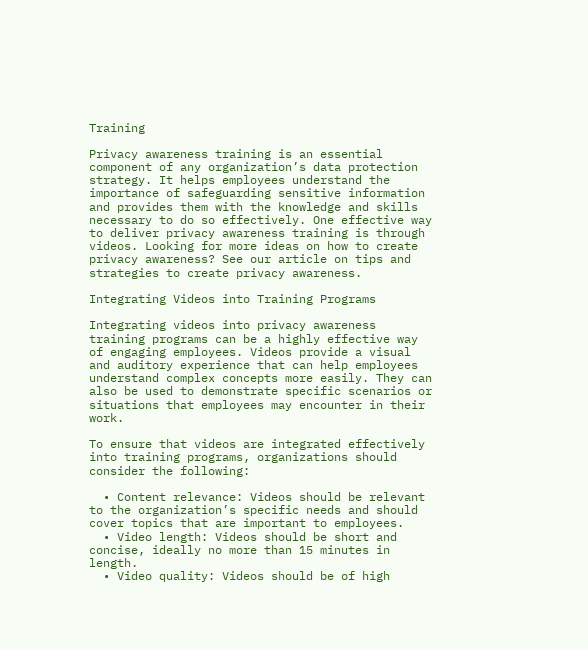Training

Privacy awareness training is an essential component of any organization’s data protection strategy. It helps employees understand the importance of safeguarding sensitive information and provides them with the knowledge and skills necessary to do so effectively. One effective way to deliver privacy awareness training is through videos. Looking for more ideas on how to create privacy awareness? See our article on tips and strategies to create privacy awareness.

Integrating Videos into Training Programs

Integrating videos into privacy awareness training programs can be a highly effective way of engaging employees. Videos provide a visual and auditory experience that can help employees understand complex concepts more easily. They can also be used to demonstrate specific scenarios or situations that employees may encounter in their work.

To ensure that videos are integrated effectively into training programs, organizations should consider the following:

  • Content relevance: Videos should be relevant to the organization’s specific needs and should cover topics that are important to employees.
  • Video length: Videos should be short and concise, ideally no more than 15 minutes in length.
  • Video quality: Videos should be of high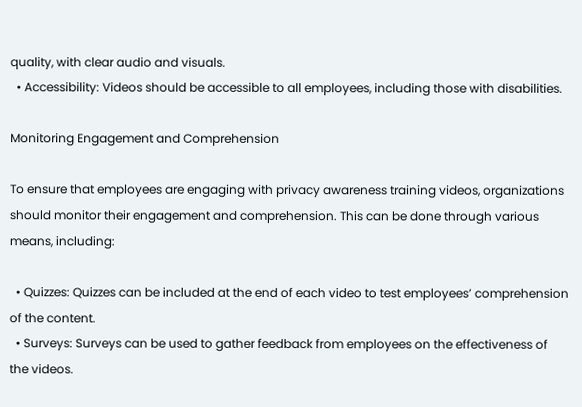quality, with clear audio and visuals.
  • Accessibility: Videos should be accessible to all employees, including those with disabilities.

Monitoring Engagement and Comprehension

To ensure that employees are engaging with privacy awareness training videos, organizations should monitor their engagement and comprehension. This can be done through various means, including:

  • Quizzes: Quizzes can be included at the end of each video to test employees’ comprehension of the content.
  • Surveys: Surveys can be used to gather feedback from employees on the effectiveness of the videos.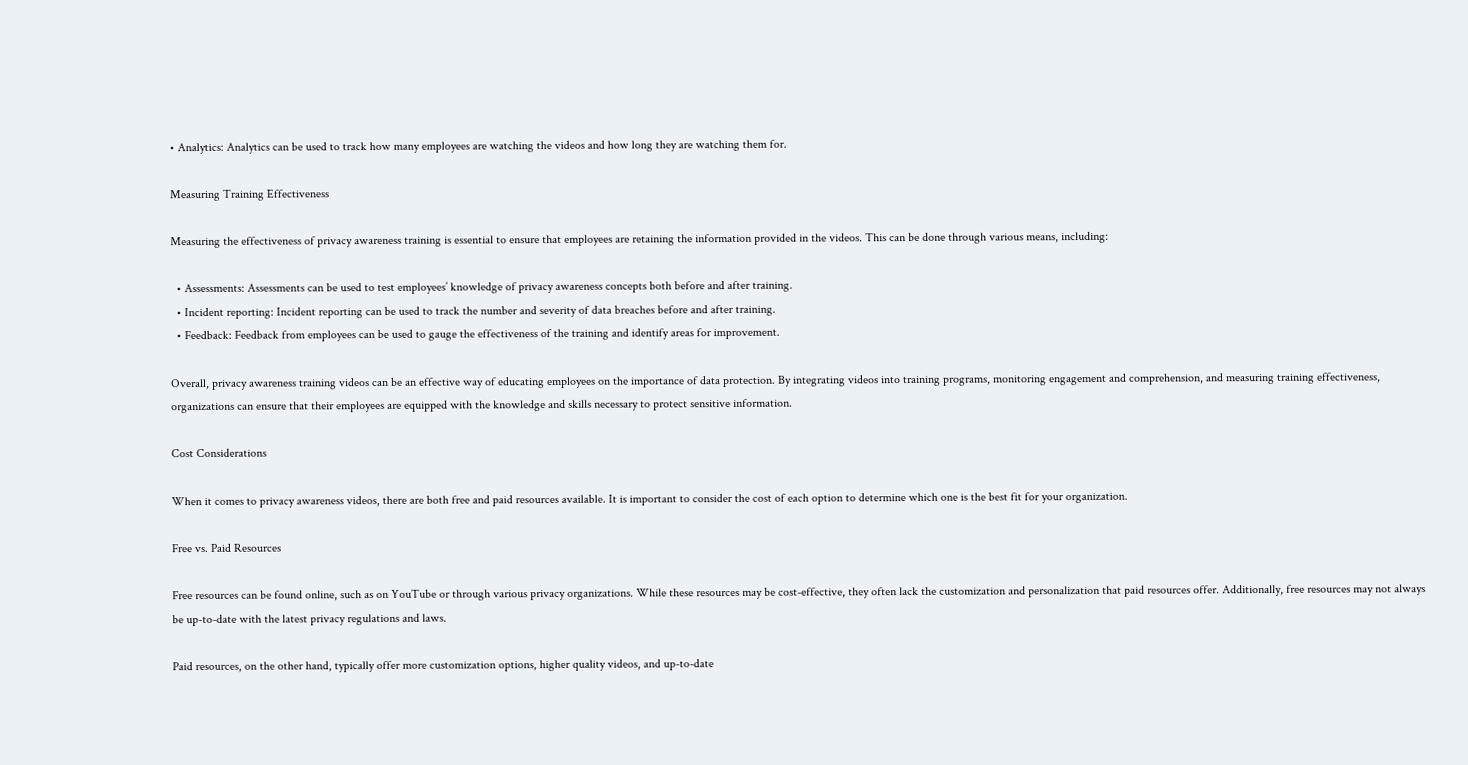• Analytics: Analytics can be used to track how many employees are watching the videos and how long they are watching them for.

Measuring Training Effectiveness

Measuring the effectiveness of privacy awareness training is essential to ensure that employees are retaining the information provided in the videos. This can be done through various means, including:

  • Assessments: Assessments can be used to test employees’ knowledge of privacy awareness concepts both before and after training.
  • Incident reporting: Incident reporting can be used to track the number and severity of data breaches before and after training.
  • Feedback: Feedback from employees can be used to gauge the effectiveness of the training and identify areas for improvement.

Overall, privacy awareness training videos can be an effective way of educating employees on the importance of data protection. By integrating videos into training programs, monitoring engagement and comprehension, and measuring training effectiveness, organizations can ensure that their employees are equipped with the knowledge and skills necessary to protect sensitive information.

Cost Considerations

When it comes to privacy awareness videos, there are both free and paid resources available. It is important to consider the cost of each option to determine which one is the best fit for your organization.

Free vs. Paid Resources

Free resources can be found online, such as on YouTube or through various privacy organizations. While these resources may be cost-effective, they often lack the customization and personalization that paid resources offer. Additionally, free resources may not always be up-to-date with the latest privacy regulations and laws.

Paid resources, on the other hand, typically offer more customization options, higher quality videos, and up-to-date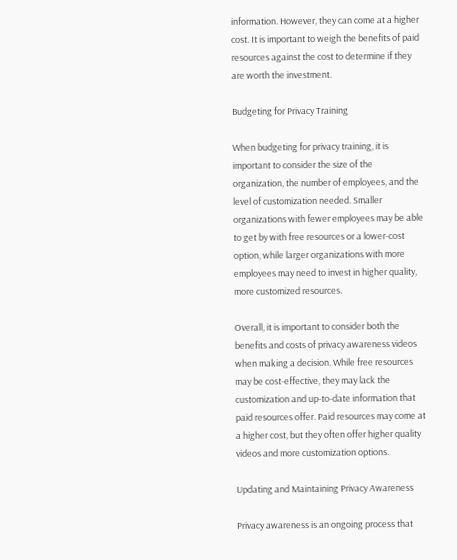information. However, they can come at a higher cost. It is important to weigh the benefits of paid resources against the cost to determine if they are worth the investment.

Budgeting for Privacy Training

When budgeting for privacy training, it is important to consider the size of the organization, the number of employees, and the level of customization needed. Smaller organizations with fewer employees may be able to get by with free resources or a lower-cost option, while larger organizations with more employees may need to invest in higher quality, more customized resources.

Overall, it is important to consider both the benefits and costs of privacy awareness videos when making a decision. While free resources may be cost-effective, they may lack the customization and up-to-date information that paid resources offer. Paid resources may come at a higher cost, but they often offer higher quality videos and more customization options.

Updating and Maintaining Privacy Awareness

Privacy awareness is an ongoing process that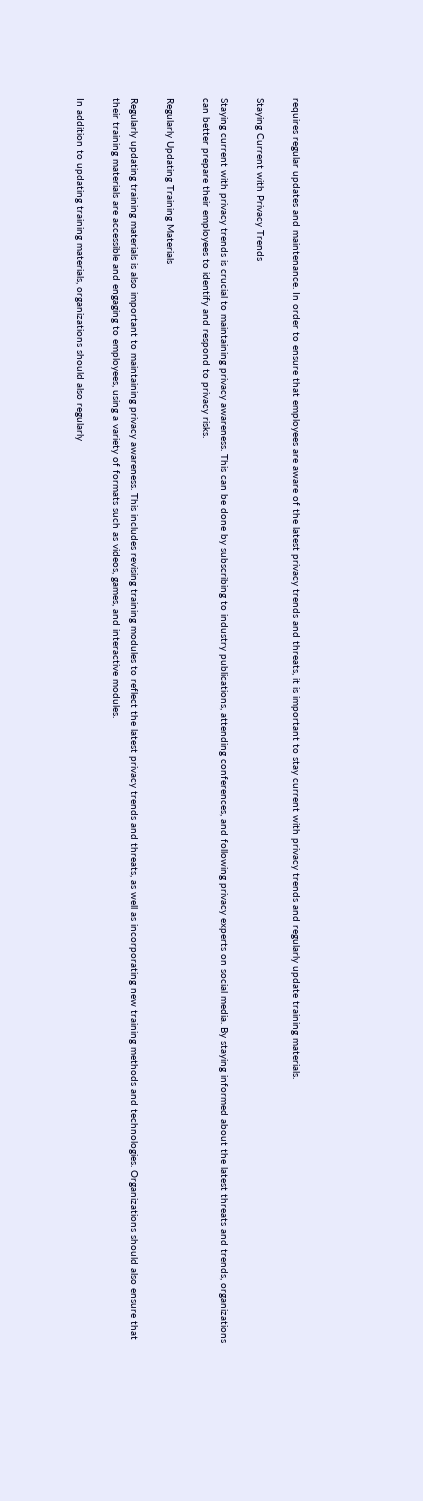requires regular updates and maintenance. In order to ensure that employees are aware of the latest privacy trends and threats, it is important to stay current with privacy trends and regularly update training materials.

Staying Current with Privacy Trends

Staying current with privacy trends is crucial to maintaining privacy awareness. This can be done by subscribing to industry publications, attending conferences, and following privacy experts on social media. By staying informed about the latest threats and trends, organizations can better prepare their employees to identify and respond to privacy risks.

Regularly Updating Training Materials

Regularly updating training materials is also important to maintaining privacy awareness. This includes revising training modules to reflect the latest privacy trends and threats, as well as incorporating new training methods and technologies. Organizations should also ensure that their training materials are accessible and engaging to employees, using a variety of formats such as videos, games, and interactive modules.

In addition to updating training materials, organizations should also regularly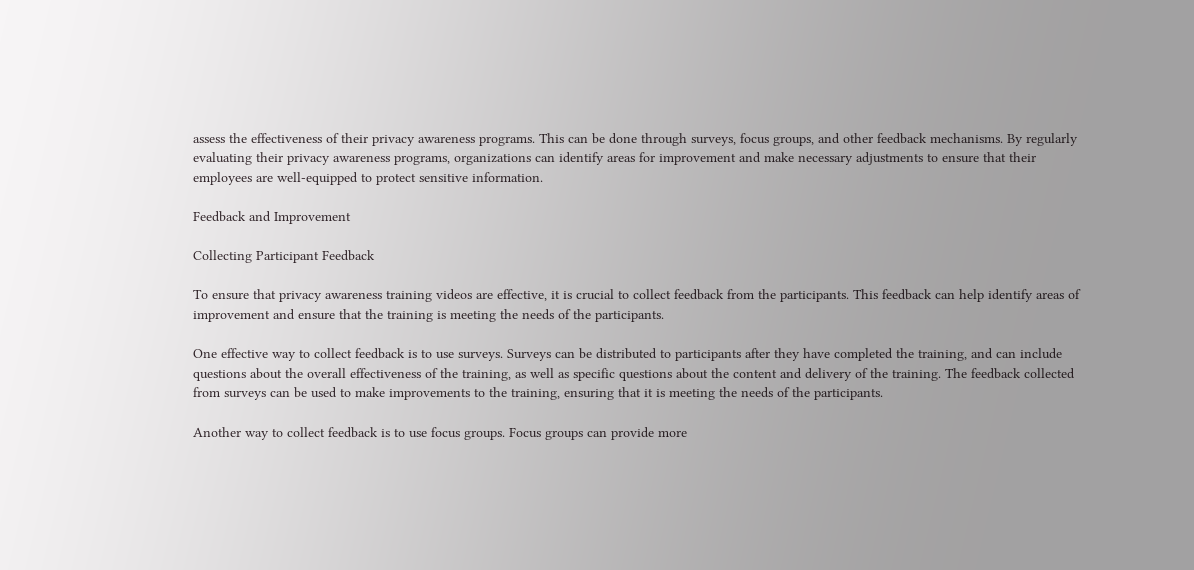assess the effectiveness of their privacy awareness programs. This can be done through surveys, focus groups, and other feedback mechanisms. By regularly evaluating their privacy awareness programs, organizations can identify areas for improvement and make necessary adjustments to ensure that their employees are well-equipped to protect sensitive information.

Feedback and Improvement

Collecting Participant Feedback

To ensure that privacy awareness training videos are effective, it is crucial to collect feedback from the participants. This feedback can help identify areas of improvement and ensure that the training is meeting the needs of the participants.

One effective way to collect feedback is to use surveys. Surveys can be distributed to participants after they have completed the training, and can include questions about the overall effectiveness of the training, as well as specific questions about the content and delivery of the training. The feedback collected from surveys can be used to make improvements to the training, ensuring that it is meeting the needs of the participants.

Another way to collect feedback is to use focus groups. Focus groups can provide more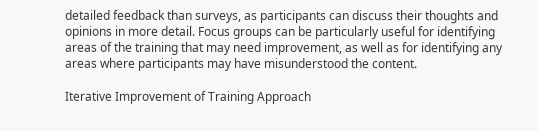detailed feedback than surveys, as participants can discuss their thoughts and opinions in more detail. Focus groups can be particularly useful for identifying areas of the training that may need improvement, as well as for identifying any areas where participants may have misunderstood the content.

Iterative Improvement of Training Approach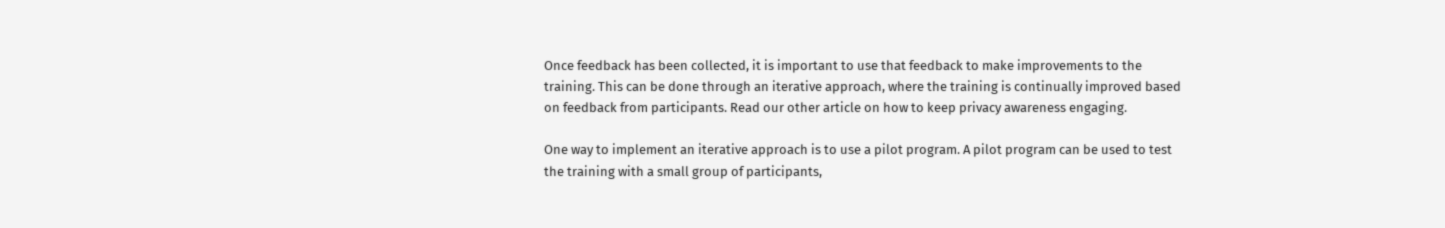Once feedback has been collected, it is important to use that feedback to make improvements to the training. This can be done through an iterative approach, where the training is continually improved based on feedback from participants. Read our other article on how to keep privacy awareness engaging.

One way to implement an iterative approach is to use a pilot program. A pilot program can be used to test the training with a small group of participants,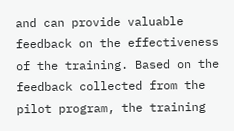and can provide valuable feedback on the effectiveness of the training. Based on the feedback collected from the pilot program, the training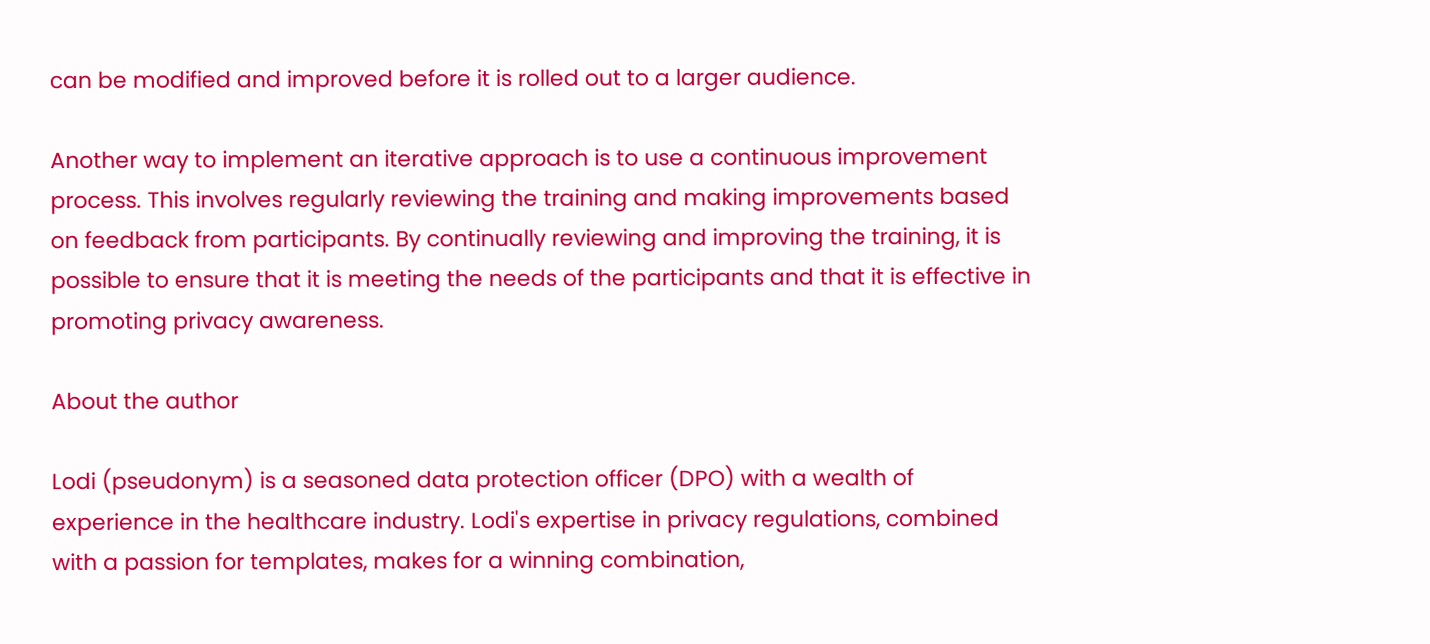can be modified and improved before it is rolled out to a larger audience.

Another way to implement an iterative approach is to use a continuous improvement process. This involves regularly reviewing the training and making improvements based on feedback from participants. By continually reviewing and improving the training, it is possible to ensure that it is meeting the needs of the participants and that it is effective in promoting privacy awareness.

About the author

Lodi (pseudonym) is a seasoned data protection officer (DPO) with a wealth of experience in the healthcare industry. Lodi's expertise in privacy regulations, combined with a passion for templates, makes for a winning combination,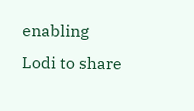enabling Lodi to share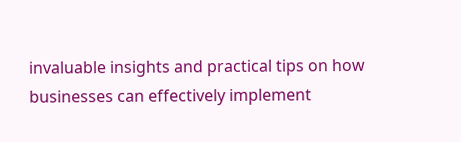invaluable insights and practical tips on how businesses can effectively implement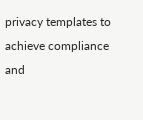privacy templates to achieve compliance and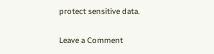protect sensitive data.

Leave a Comment